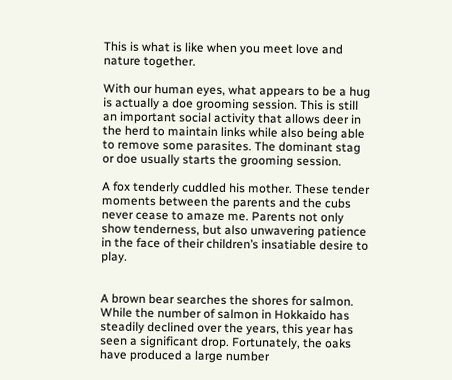This is what is like when you meet love and nature together.

With our human eyes, what appears to be a hug is actually a doe grooming session. This is still an important social activity that allows deer in the herd to maintain links while also being able to remove some parasites. The dominant stag or doe usually starts the grooming session.

A fox tenderly cuddled his mother. These tender moments between the parents and the cubs never cease to amaze me. Parents not only show tenderness, but also unwavering patience in the face of their children’s insatiable desire to play.


A brown bear searches the shores for salmon. While the number of salmon in Hokkaido has steadily declined over the years, this year has seen a significant drop. Fortunately, the oaks have produced a large number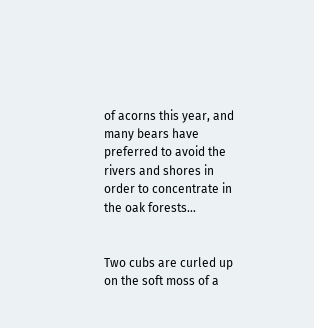of acorns this year, and many bears have preferred to avoid the rivers and shores in order to concentrate in the oak forests…


Two cubs are curled up on the soft moss of a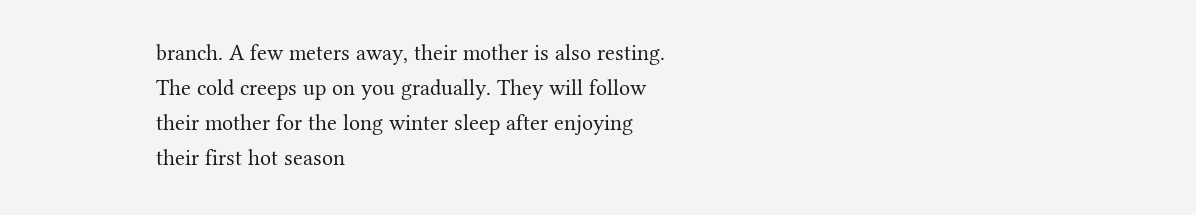branch. A few meters away, their mother is also resting. The cold creeps up on you gradually. They will follow their mother for the long winter sleep after enjoying their first hot season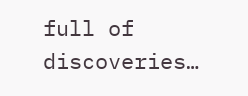full of discoveries…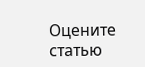Оцените статью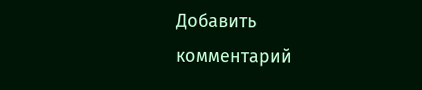Добавить комментарий